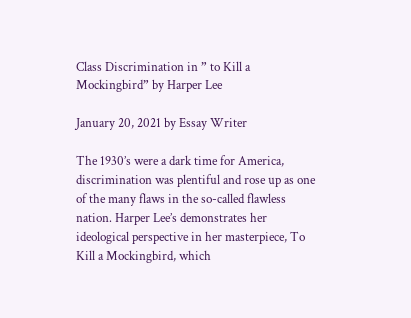Class Discrimination in ” to Kill a Mockingbird” by Harper Lee

January 20, 2021 by Essay Writer

The 1930’s were a dark time for America, discrimination was plentiful and rose up as one of the many flaws in the so-called flawless nation. Harper Lee’s demonstrates her ideological perspective in her masterpiece, To Kill a Mockingbird, which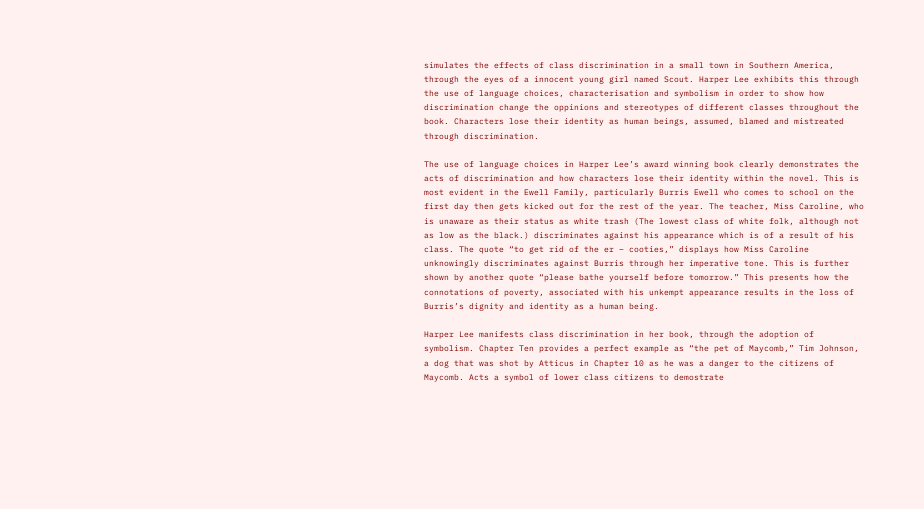simulates the effects of class discrimination in a small town in Southern America, through the eyes of a innocent young girl named Scout. Harper Lee exhibits this through the use of language choices, characterisation and symbolism in order to show how discrimination change the oppinions and stereotypes of different classes throughout the book. Characters lose their identity as human beings, assumed, blamed and mistreated through discrimination.

The use of language choices in Harper Lee’s award winning book clearly demonstrates the acts of discrimination and how characters lose their identity within the novel. This is most evident in the Ewell Family, particularly Burris Ewell who comes to school on the first day then gets kicked out for the rest of the year. The teacher, Miss Caroline, who is unaware as their status as white trash (The lowest class of white folk, although not as low as the black.) discriminates against his appearance which is of a result of his class. The quote “to get rid of the er – cooties,” displays how Miss Caroline unknowingly discriminates against Burris through her imperative tone. This is further shown by another quote “please bathe yourself before tomorrow.” This presents how the connotations of poverty, associated with his unkempt appearance results in the loss of Burris’s dignity and identity as a human being.

Harper Lee manifests class discrimination in her book, through the adoption of symbolism. Chapter Ten provides a perfect example as “the pet of Maycomb,” Tim Johnson, a dog that was shot by Atticus in Chapter 10 as he was a danger to the citizens of Maycomb. Acts a symbol of lower class citizens to demostrate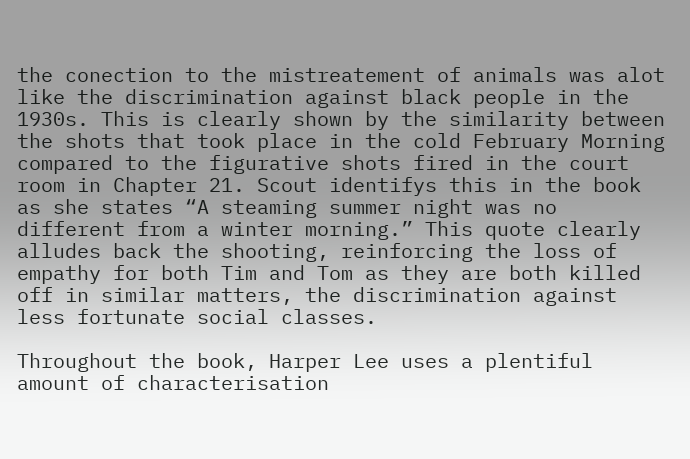the conection to the mistreatement of animals was alot like the discrimination against black people in the 1930s. This is clearly shown by the similarity between the shots that took place in the cold February Morning compared to the figurative shots fired in the court room in Chapter 21. Scout identifys this in the book as she states “A steaming summer night was no different from a winter morning.” This quote clearly alludes back the shooting, reinforcing the loss of empathy for both Tim and Tom as they are both killed off in similar matters, the discrimination against less fortunate social classes.

Throughout the book, Harper Lee uses a plentiful amount of characterisation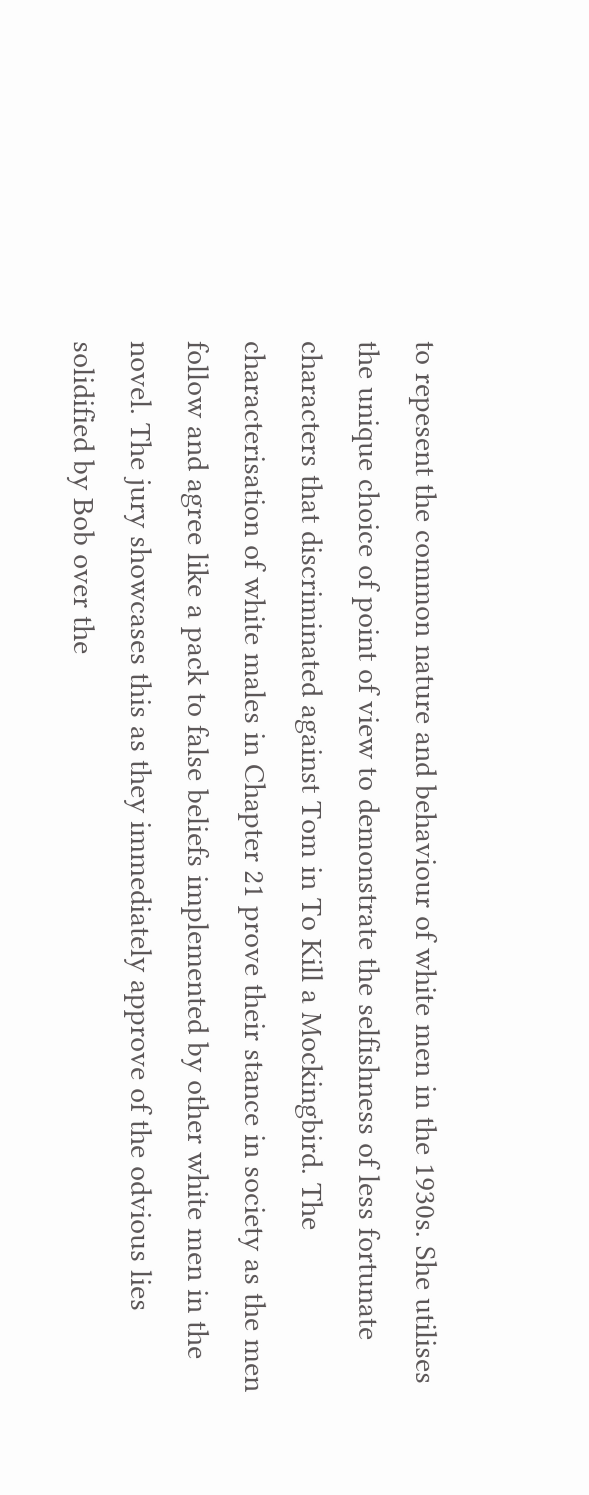to repesent the common nature and behaviour of white men in the 1930s. She utilises the unique choice of point of view to demonstrate the selfishness of less fortunate characters that discriminated against Tom in To Kill a Mockingbird. The characterisation of white males in Chapter 21 prove their stance in society as the men follow and agree like a pack to false beliefs implemented by other white men in the novel. The jury showcases this as they immediately approve of the odvious lies solidified by Bob over the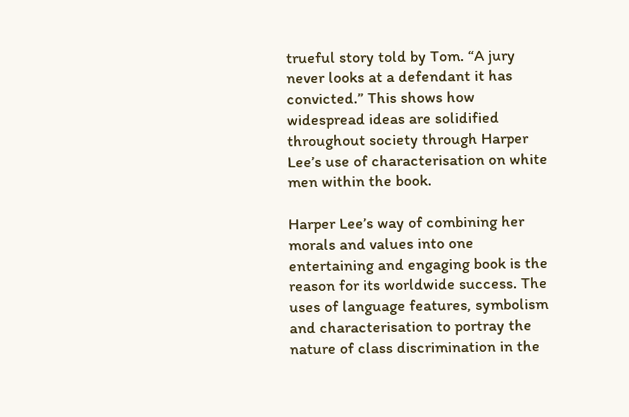trueful story told by Tom. “A jury never looks at a defendant it has convicted.” This shows how widespread ideas are solidified throughout society through Harper Lee’s use of characterisation on white men within the book.

Harper Lee’s way of combining her morals and values into one entertaining and engaging book is the reason for its worldwide success. The uses of language features, symbolism and characterisation to portray the nature of class discrimination in the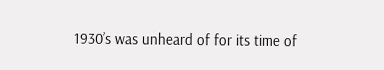1930’s was unheard of for its time of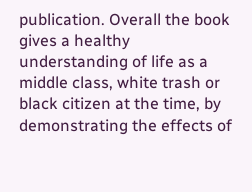publication. Overall the book gives a healthy understanding of life as a middle class, white trash or black citizen at the time, by demonstrating the effects of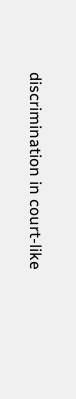discrimination in court-like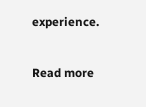experience.

Read more